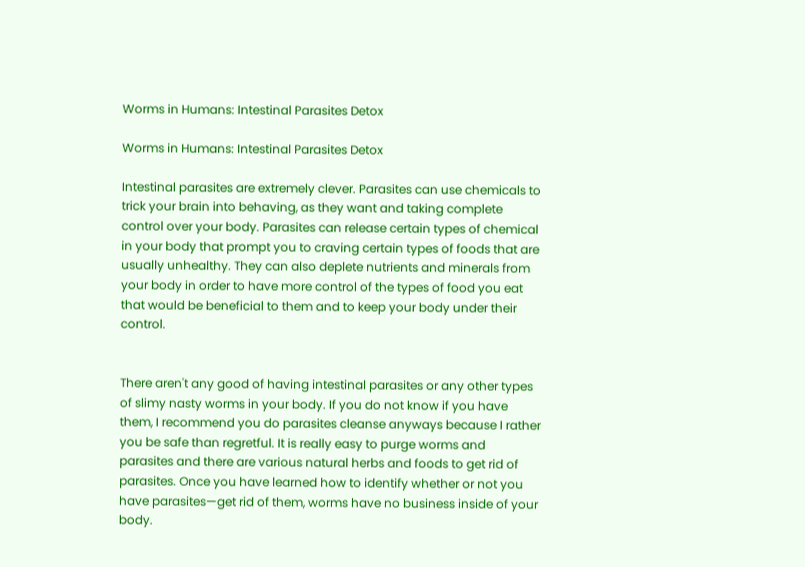Worms in Humans: Intestinal Parasites Detox

Worms in Humans: Intestinal Parasites Detox

Intestinal parasites are extremely clever. Parasites can use chemicals to trick your brain into behaving, as they want and taking complete control over your body. Parasites can release certain types of chemical in your body that prompt you to craving certain types of foods that are usually unhealthy. They can also deplete nutrients and minerals from your body in order to have more control of the types of food you eat that would be beneficial to them and to keep your body under their control.


There aren't any good of having intestinal parasites or any other types of slimy nasty worms in your body. If you do not know if you have them, I recommend you do parasites cleanse anyways because I rather you be safe than regretful. It is really easy to purge worms and parasites and there are various natural herbs and foods to get rid of parasites. Once you have learned how to identify whether or not you have parasites—get rid of them, worms have no business inside of your body.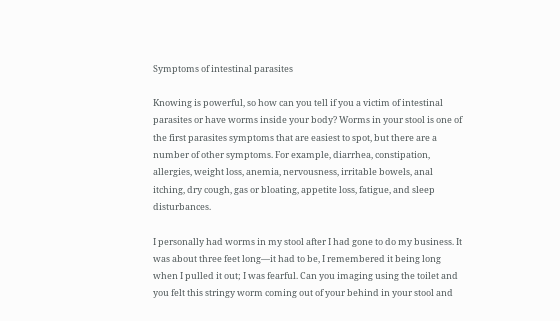Symptoms of intestinal parasites

Knowing is powerful, so how can you tell if you a victim of intestinal parasites or have worms inside your body? Worms in your stool is one of the first parasites symptoms that are easiest to spot, but there are a number of other symptoms. For example, diarrhea, constipation, allergies, weight loss, anemia, nervousness, irritable bowels, anal itching, dry cough, gas or bloating, appetite loss, fatigue, and sleep disturbances.

I personally had worms in my stool after I had gone to do my business. It was about three feet long—it had to be, I remembered it being long when I pulled it out; I was fearful. Can you imaging using the toilet and you felt this stringy worm coming out of your behind in your stool and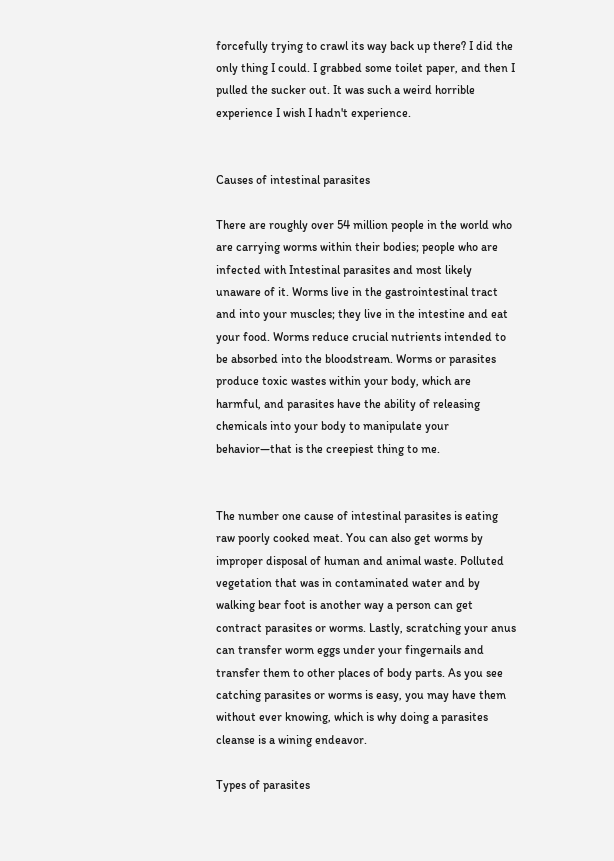forcefully trying to crawl its way back up there? I did the only thing I could. I grabbed some toilet paper, and then I pulled the sucker out. It was such a weird horrible experience I wish I hadn't experience.


Causes of intestinal parasites

There are roughly over 54 million people in the world who are carrying worms within their bodies; people who are infected with Intestinal parasites and most likely unaware of it. Worms live in the gastrointestinal tract and into your muscles; they live in the intestine and eat your food. Worms reduce crucial nutrients intended to be absorbed into the bloodstream. Worms or parasites produce toxic wastes within your body, which are harmful, and parasites have the ability of releasing chemicals into your body to manipulate your behavior—that is the creepiest thing to me.


The number one cause of intestinal parasites is eating raw poorly cooked meat. You can also get worms by improper disposal of human and animal waste. Polluted vegetation that was in contaminated water and by walking bear foot is another way a person can get contract parasites or worms. Lastly, scratching your anus can transfer worm eggs under your fingernails and transfer them to other places of body parts. As you see catching parasites or worms is easy, you may have them without ever knowing, which is why doing a parasites cleanse is a wining endeavor.

Types of parasites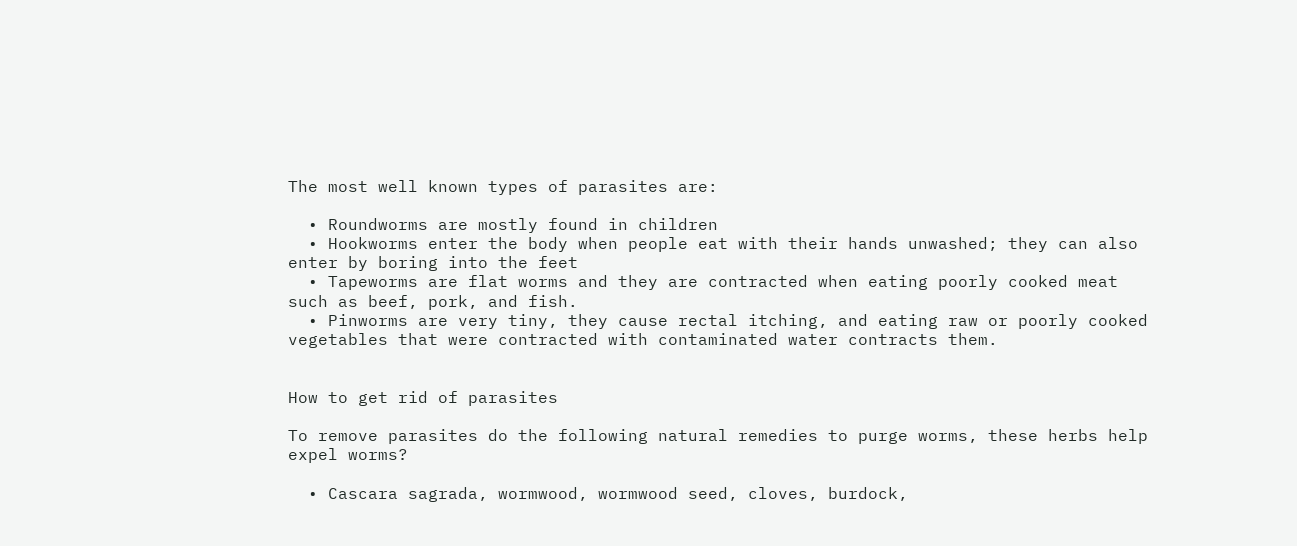The most well known types of parasites are:

  • Roundworms are mostly found in children
  • Hookworms enter the body when people eat with their hands unwashed; they can also enter by boring into the feet
  • Tapeworms are flat worms and they are contracted when eating poorly cooked meat such as beef, pork, and fish.
  • Pinworms are very tiny, they cause rectal itching, and eating raw or poorly cooked vegetables that were contracted with contaminated water contracts them.


How to get rid of parasites

To remove parasites do the following natural remedies to purge worms, these herbs help expel worms?

  • Cascara sagrada, wormwood, wormwood seed, cloves, burdock,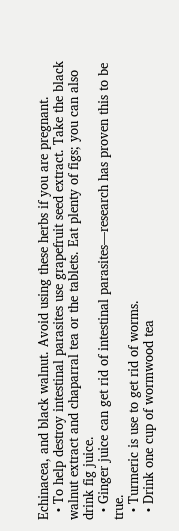Echinacea, and black walnut. Avoid using these herbs if you are pregnant.
  • To help destroy intestinal parasites use grapefruit seed extract. Take the black walnut extract and chaparral tea or the tablets. Eat plenty of figs; you can also drink fig juice.
  • Ginger juice can get rid of intestinal parasites—research has proven this to be true.
  • Turmeric is use to get rid of worms.
  • Drink one cup of wormwood tea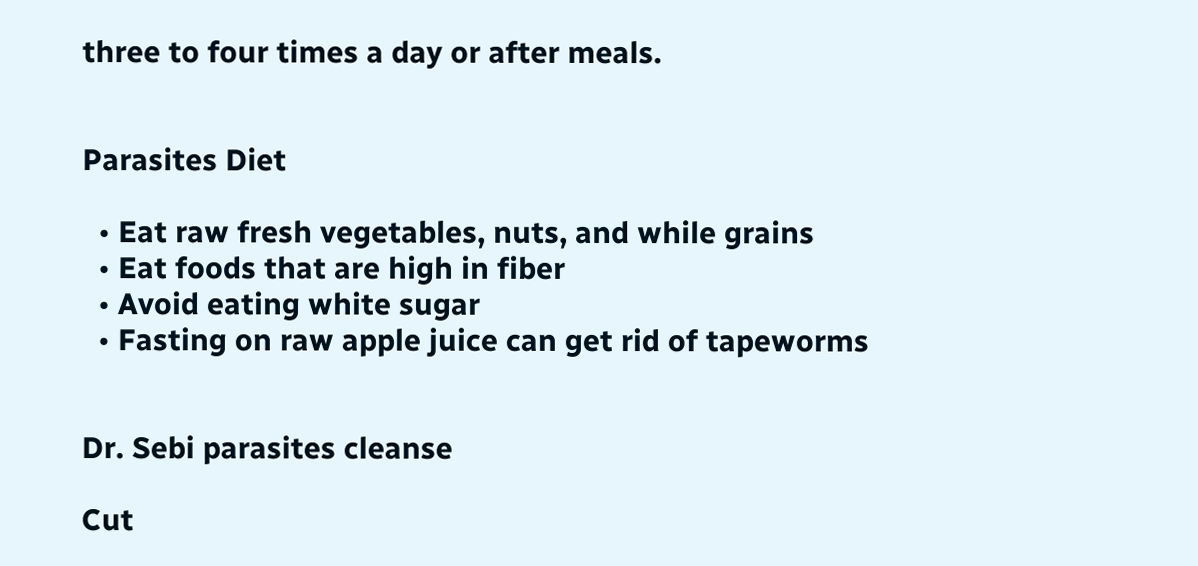three to four times a day or after meals.


Parasites Diet

  • Eat raw fresh vegetables, nuts, and while grains
  • Eat foods that are high in fiber
  • Avoid eating white sugar
  • Fasting on raw apple juice can get rid of tapeworms


Dr. Sebi parasites cleanse

Cut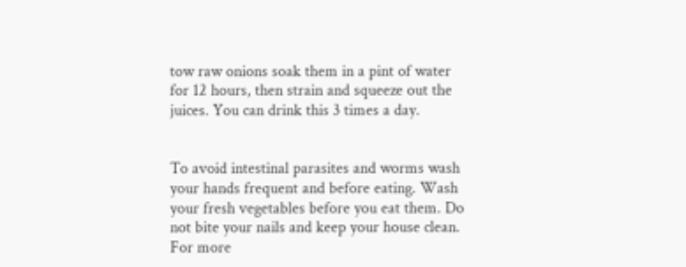tow raw onions soak them in a pint of water for 12 hours, then strain and squeeze out the juices. You can drink this 3 times a day.


To avoid intestinal parasites and worms wash your hands frequent and before eating. Wash your fresh vegetables before you eat them. Do not bite your nails and keep your house clean. For more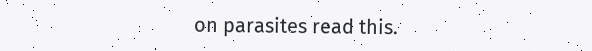on parasites read this.